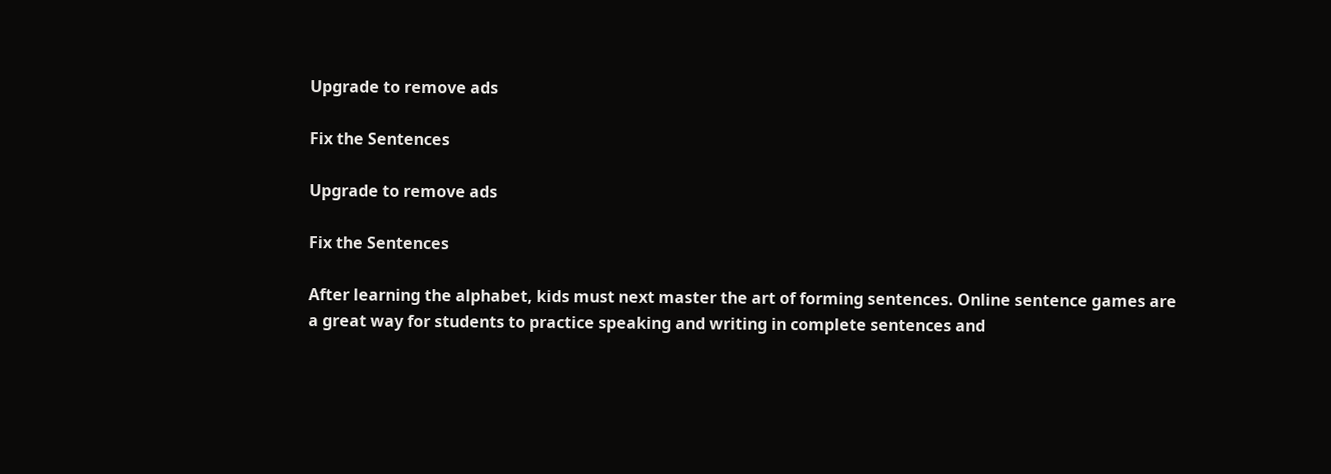Upgrade to remove ads

Fix the Sentences

Upgrade to remove ads

Fix the Sentences

After learning the alphabet, kids must next master the art of forming sentences. Online sentence games are a great way for students to practice speaking and writing in complete sentences and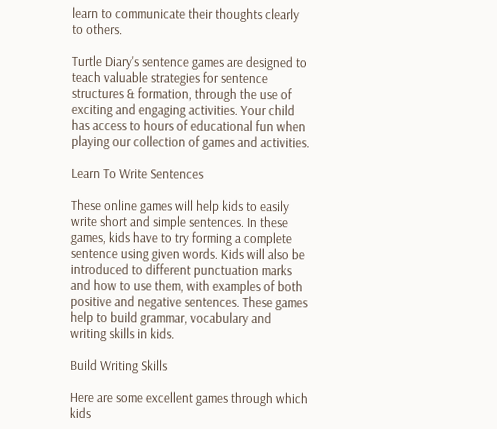learn to communicate their thoughts clearly to others.

Turtle Diary's sentence games are designed to teach valuable strategies for sentence structures & formation, through the use of exciting and engaging activities. Your child has access to hours of educational fun when playing our collection of games and activities.

Learn To Write Sentences

These online games will help kids to easily write short and simple sentences. In these games, kids have to try forming a complete sentence using given words. Kids will also be introduced to different punctuation marks and how to use them, with examples of both positive and negative sentences. These games help to build grammar, vocabulary and writing skills in kids.

Build Writing Skills

Here are some excellent games through which kids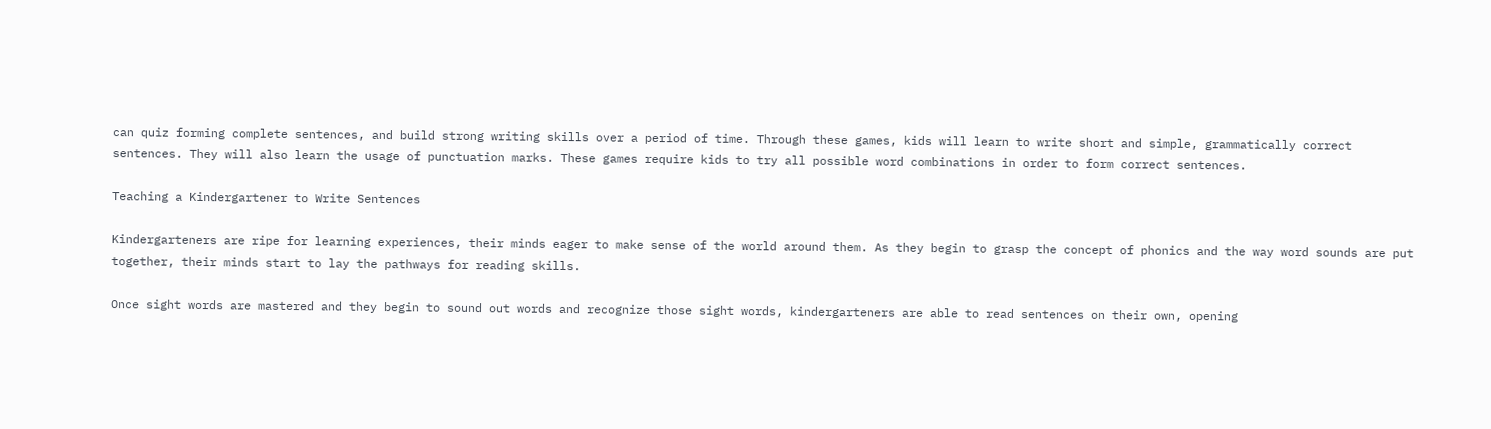can quiz forming complete sentences, and build strong writing skills over a period of time. Through these games, kids will learn to write short and simple, grammatically correct sentences. They will also learn the usage of punctuation marks. These games require kids to try all possible word combinations in order to form correct sentences.

Teaching a Kindergartener to Write Sentences

Kindergarteners are ripe for learning experiences, their minds eager to make sense of the world around them. As they begin to grasp the concept of phonics and the way word sounds are put together, their minds start to lay the pathways for reading skills.

Once sight words are mastered and they begin to sound out words and recognize those sight words, kindergarteners are able to read sentences on their own, opening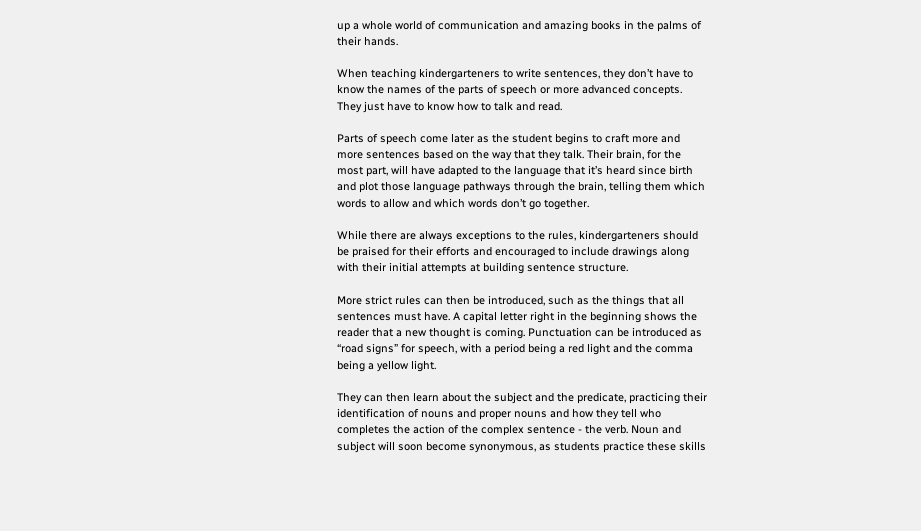up a whole world of communication and amazing books in the palms of their hands.

When teaching kindergarteners to write sentences, they don’t have to know the names of the parts of speech or more advanced concepts. They just have to know how to talk and read.

Parts of speech come later as the student begins to craft more and more sentences based on the way that they talk. Their brain, for the most part, will have adapted to the language that it’s heard since birth and plot those language pathways through the brain, telling them which words to allow and which words don’t go together.

While there are always exceptions to the rules, kindergarteners should be praised for their efforts and encouraged to include drawings along with their initial attempts at building sentence structure.

More strict rules can then be introduced, such as the things that all sentences must have. A capital letter right in the beginning shows the reader that a new thought is coming. Punctuation can be introduced as “road signs” for speech, with a period being a red light and the comma being a yellow light.

They can then learn about the subject and the predicate, practicing their identification of nouns and proper nouns and how they tell who completes the action of the complex sentence - the verb. Noun and subject will soon become synonymous, as students practice these skills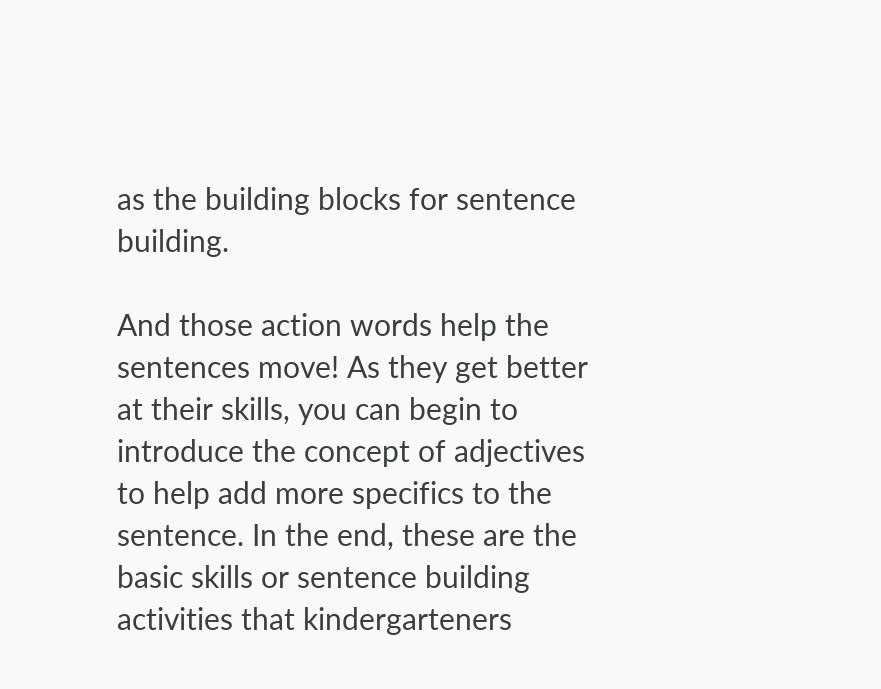as the building blocks for sentence building.

And those action words help the sentences move! As they get better at their skills, you can begin to introduce the concept of adjectives to help add more specifics to the sentence. In the end, these are the basic skills or sentence building activities that kindergarteners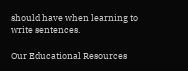should have when learning to write sentences.

Our Educational Resources